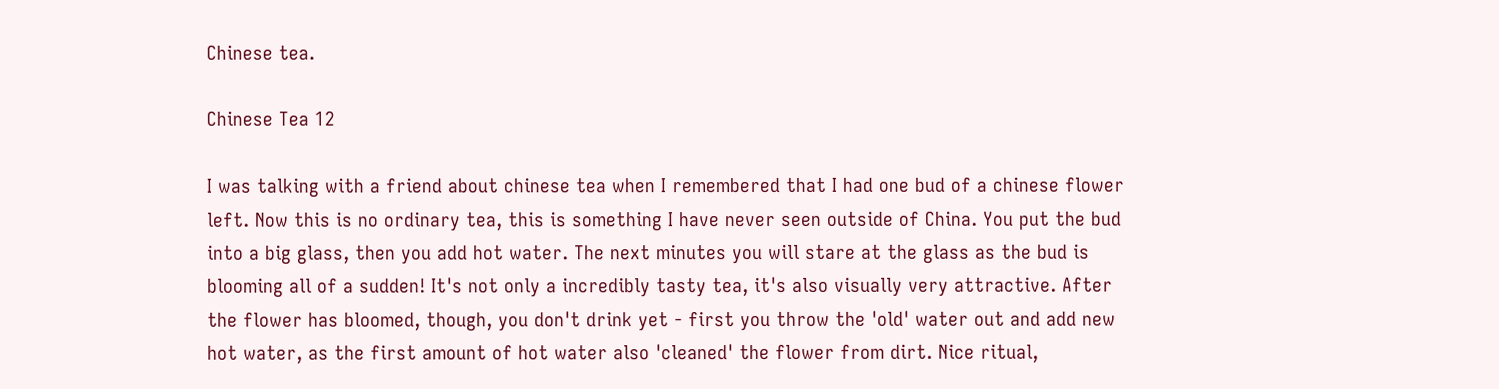Chinese tea.

Chinese Tea 12

I was talking with a friend about chinese tea when I remembered that I had one bud of a chinese flower left. Now this is no ordinary tea, this is something I have never seen outside of China. You put the bud into a big glass, then you add hot water. The next minutes you will stare at the glass as the bud is blooming all of a sudden! It's not only a incredibly tasty tea, it's also visually very attractive. After the flower has bloomed, though, you don't drink yet - first you throw the 'old' water out and add new hot water, as the first amount of hot water also 'cleaned' the flower from dirt. Nice ritual,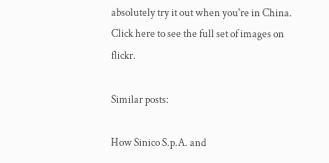absolutely try it out when you're in China. Click here to see the full set of images on flickr.

Similar posts:

How Sinico S.p.A. and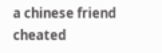a chinese friend cheated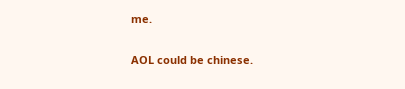me.

AOL could be chinese.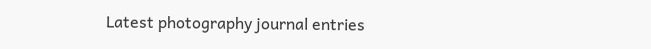Latest photography journal entries